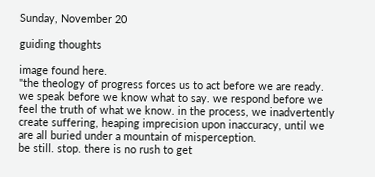Sunday, November 20

guiding thoughts

image found here.
"the theology of progress forces us to act before we are ready. we speak before we know what to say. we respond before we feel the truth of what we know. in the process, we inadvertently create suffering, heaping imprecision upon inaccuracy, until we are all buried under a mountain of misperception.
be still. stop. there is no rush to get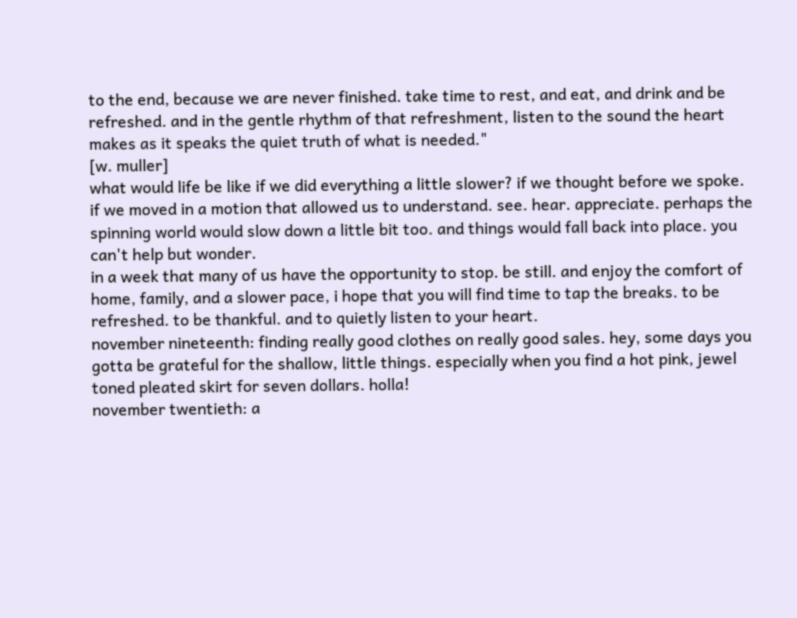to the end, because we are never finished. take time to rest, and eat, and drink and be refreshed. and in the gentle rhythm of that refreshment, listen to the sound the heart makes as it speaks the quiet truth of what is needed."
[w. muller]
what would life be like if we did everything a little slower? if we thought before we spoke. if we moved in a motion that allowed us to understand. see. hear. appreciate. perhaps the spinning world would slow down a little bit too. and things would fall back into place. you can't help but wonder.
in a week that many of us have the opportunity to stop. be still. and enjoy the comfort of home, family, and a slower pace, i hope that you will find time to tap the breaks. to be refreshed. to be thankful. and to quietly listen to your heart.
november nineteenth: finding really good clothes on really good sales. hey, some days you gotta be grateful for the shallow, little things. especially when you find a hot pink, jewel toned pleated skirt for seven dollars. holla!
november twentieth: a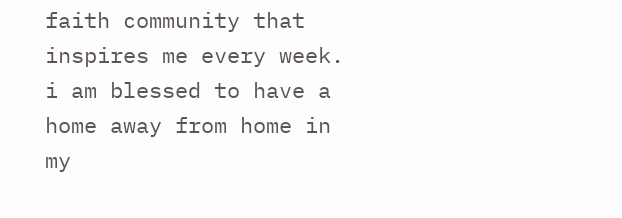faith community that inspires me every week. i am blessed to have a home away from home in my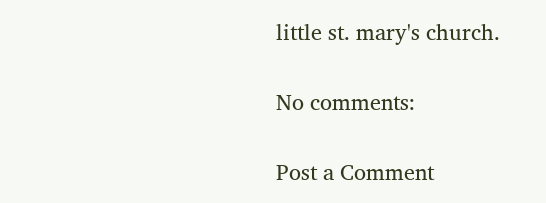little st. mary's church.

No comments:

Post a Comment